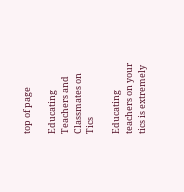top of page

Educating Teachers and Classmates on Tics

Educating teachers on your tics is extremely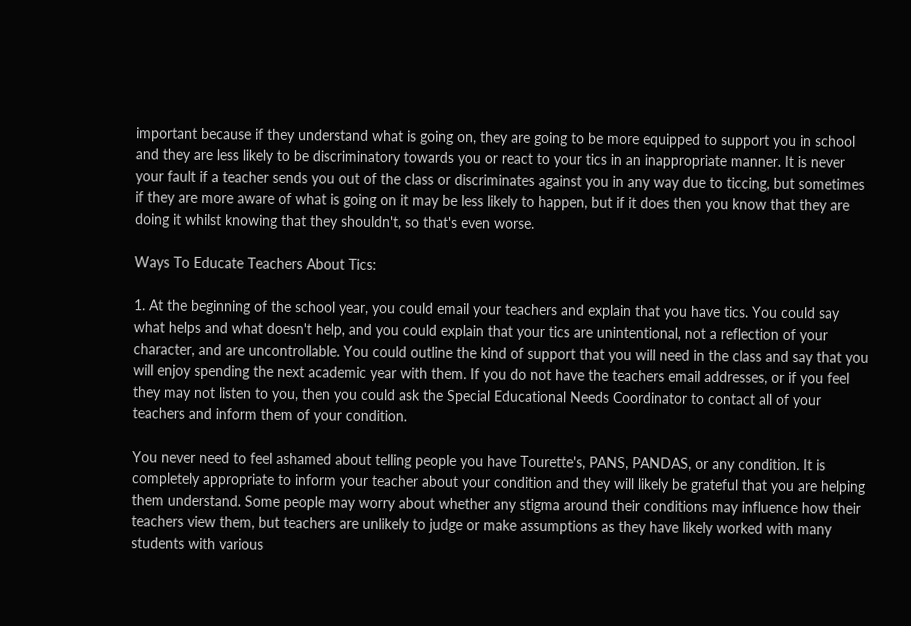important because if they understand what is going on, they are going to be more equipped to support you in school and they are less likely to be discriminatory towards you or react to your tics in an inappropriate manner. It is never your fault if a teacher sends you out of the class or discriminates against you in any way due to ticcing, but sometimes if they are more aware of what is going on it may be less likely to happen, but if it does then you know that they are doing it whilst knowing that they shouldn't, so that's even worse.

Ways To Educate Teachers About Tics:

1. At the beginning of the school year, you could email your teachers and explain that you have tics. You could say what helps and what doesn't help, and you could explain that your tics are unintentional, not a reflection of your character, and are uncontrollable. You could outline the kind of support that you will need in the class and say that you will enjoy spending the next academic year with them. If you do not have the teachers email addresses, or if you feel they may not listen to you, then you could ask the Special Educational Needs Coordinator to contact all of your teachers and inform them of your condition.

You never need to feel ashamed about telling people you have Tourette's, PANS, PANDAS, or any condition. It is completely appropriate to inform your teacher about your condition and they will likely be grateful that you are helping them understand. Some people may worry about whether any stigma around their conditions may influence how their teachers view them, but teachers are unlikely to judge or make assumptions as they have likely worked with many students with various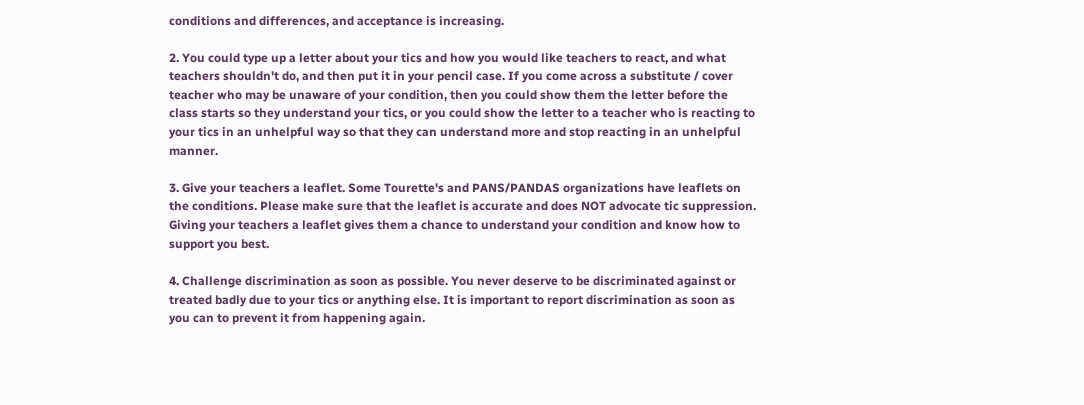conditions and differences, and acceptance is increasing.

2. You could type up a letter about your tics and how you would like teachers to react, and what teachers shouldn't do, and then put it in your pencil case. If you come across a substitute / cover teacher who may be unaware of your condition, then you could show them the letter before the class starts so they understand your tics, or you could show the letter to a teacher who is reacting to your tics in an unhelpful way so that they can understand more and stop reacting in an unhelpful manner.

3. Give your teachers a leaflet. Some Tourette's and PANS/PANDAS organizations have leaflets on the conditions. Please make sure that the leaflet is accurate and does NOT advocate tic suppression. Giving your teachers a leaflet gives them a chance to understand your condition and know how to support you best.

4. Challenge discrimination as soon as possible. You never deserve to be discriminated against or treated badly due to your tics or anything else. It is important to report discrimination as soon as you can to prevent it from happening again.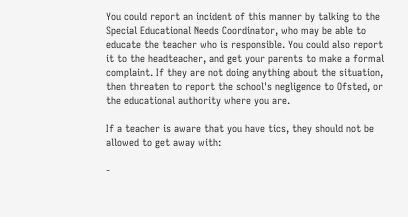You could report an incident of this manner by talking to the Special Educational Needs Coordinator, who may be able to educate the teacher who is responsible. You could also report it to the headteacher, and get your parents to make a formal complaint. If they are not doing anything about the situation, then threaten to report the school's negligence to Ofsted, or the educational authority where you are.

If a teacher is aware that you have tics, they should not be allowed to get away with:

-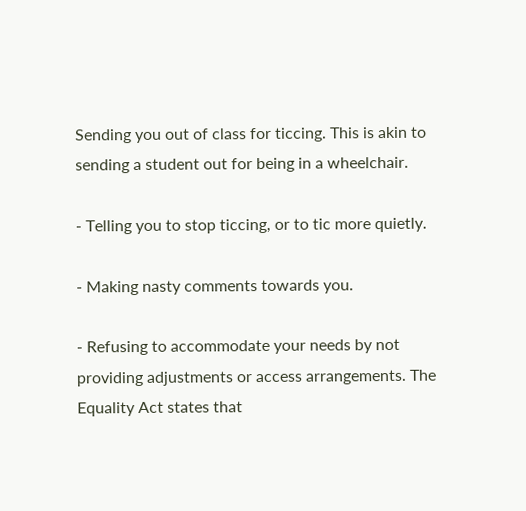Sending you out of class for ticcing. This is akin to sending a student out for being in a wheelchair.

- Telling you to stop ticcing, or to tic more quietly.

- Making nasty comments towards you.

- Refusing to accommodate your needs by not providing adjustments or access arrangements. The Equality Act states that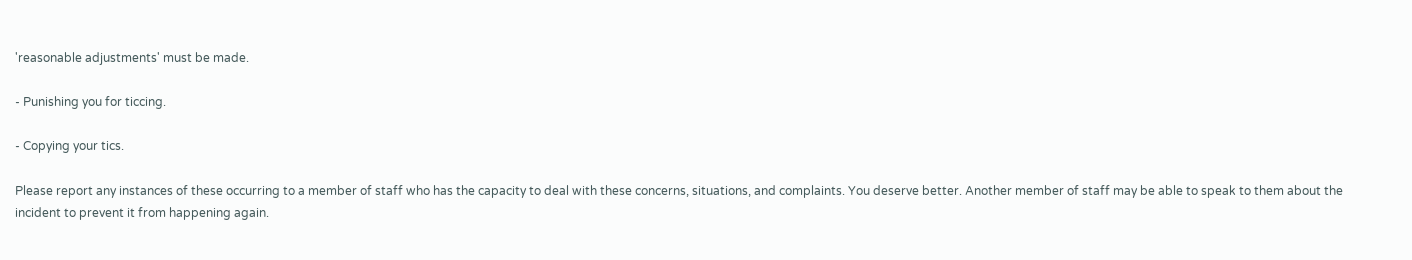'reasonable adjustments' must be made.

- Punishing you for ticcing.

- Copying your tics.

Please report any instances of these occurring to a member of staff who has the capacity to deal with these concerns, situations, and complaints. You deserve better. Another member of staff may be able to speak to them about the incident to prevent it from happening again.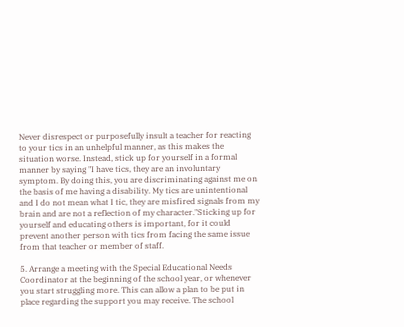Never disrespect or purposefully insult a teacher for reacting to your tics in an unhelpful manner, as this makes the situation worse. Instead, stick up for yourself in a formal manner by saying "I have tics, they are an involuntary symptom. By doing this, you are discriminating against me on the basis of me having a disability. My tics are unintentional and I do not mean what I tic, they are misfired signals from my brain and are not a reflection of my character."Sticking up for yourself and educating others is important, for it could prevent another person with tics from facing the same issue from that teacher or member of staff.

5. Arrange a meeting with the Special Educational Needs Coordinator at the beginning of the school year, or whenever you start struggling more. This can allow a plan to be put in place regarding the support you may receive. The school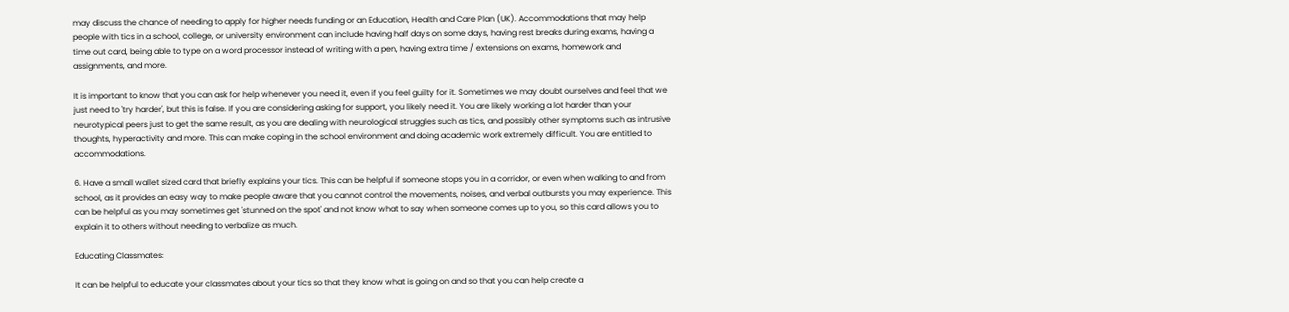may discuss the chance of needing to apply for higher needs funding or an Education, Health and Care Plan (UK). Accommodations that may help people with tics in a school, college, or university environment can include having half days on some days, having rest breaks during exams, having a time out card, being able to type on a word processor instead of writing with a pen, having extra time / extensions on exams, homework and assignments, and more.

It is important to know that you can ask for help whenever you need it, even if you feel guilty for it. Sometimes we may doubt ourselves and feel that we just need to 'try harder', but this is false. If you are considering asking for support, you likely need it. You are likely working a lot harder than your neurotypical peers just to get the same result, as you are dealing with neurological struggles such as tics, and possibly other symptoms such as intrusive thoughts, hyperactivity and more. This can make coping in the school environment and doing academic work extremely difficult. You are entitled to accommodations.

6. Have a small wallet sized card that briefly explains your tics. This can be helpful if someone stops you in a corridor, or even when walking to and from school, as it provides an easy way to make people aware that you cannot control the movements, noises, and verbal outbursts you may experience. This can be helpful as you may sometimes get 'stunned on the spot' and not know what to say when someone comes up to you, so this card allows you to explain it to others without needing to verbalize as much.

Educating Classmates:

It can be helpful to educate your classmates about your tics so that they know what is going on and so that you can help create a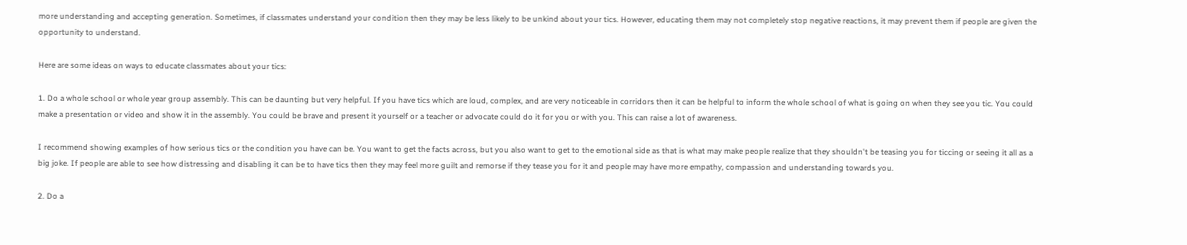more understanding and accepting generation. Sometimes, if classmates understand your condition then they may be less likely to be unkind about your tics. However, educating them may not completely stop negative reactions, it may prevent them if people are given the opportunity to understand.

Here are some ideas on ways to educate classmates about your tics:

1. Do a whole school or whole year group assembly. This can be daunting but very helpful. If you have tics which are loud, complex, and are very noticeable in corridors then it can be helpful to inform the whole school of what is going on when they see you tic. You could make a presentation or video and show it in the assembly. You could be brave and present it yourself or a teacher or advocate could do it for you or with you. This can raise a lot of awareness.

I recommend showing examples of how serious tics or the condition you have can be. You want to get the facts across, but you also want to get to the emotional side as that is what may make people realize that they shouldn't be teasing you for ticcing or seeing it all as a big joke. If people are able to see how distressing and disabling it can be to have tics then they may feel more guilt and remorse if they tease you for it and people may have more empathy, compassion and understanding towards you.

2. Do a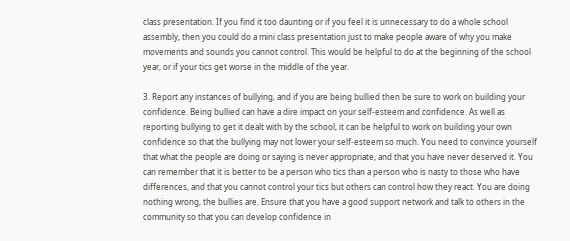class presentation. If you find it too daunting or if you feel it is unnecessary to do a whole school assembly, then you could do a mini class presentation just to make people aware of why you make movements and sounds you cannot control. This would be helpful to do at the beginning of the school year, or if your tics get worse in the middle of the year.

3. Report any instances of bullying, and if you are being bullied then be sure to work on building your confidence. Being bullied can have a dire impact on your self-esteem and confidence. As well as reporting bullying to get it dealt with by the school, it can be helpful to work on building your own confidence so that the bullying may not lower your self-esteem so much. You need to convince yourself that what the people are doing or saying is never appropriate, and that you have never deserved it. You can remember that it is better to be a person who tics than a person who is nasty to those who have differences, and that you cannot control your tics but others can control how they react. You are doing nothing wrong, the bullies are. Ensure that you have a good support network and talk to others in the community so that you can develop confidence in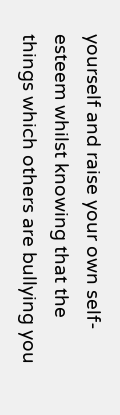yourself and raise your own self-esteem whilst knowing that the things which others are bullying you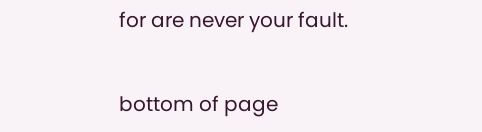for are never your fault.


bottom of page